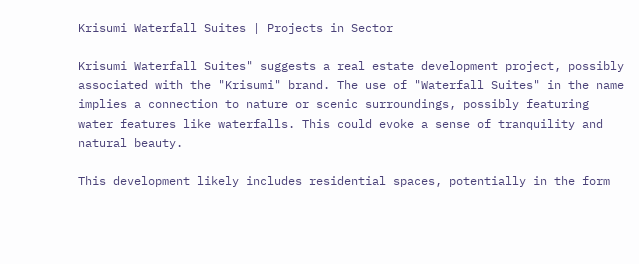Krisumi Waterfall Suites | Projects in Sector

Krisumi Waterfall Suites" suggests a real estate development project, possibly associated with the "Krisumi" brand. The use of "Waterfall Suites" in the name implies a connection to nature or scenic surroundings, possibly featuring water features like waterfalls. This could evoke a sense of tranquility and natural beauty.

This development likely includes residential spaces, potentially in the form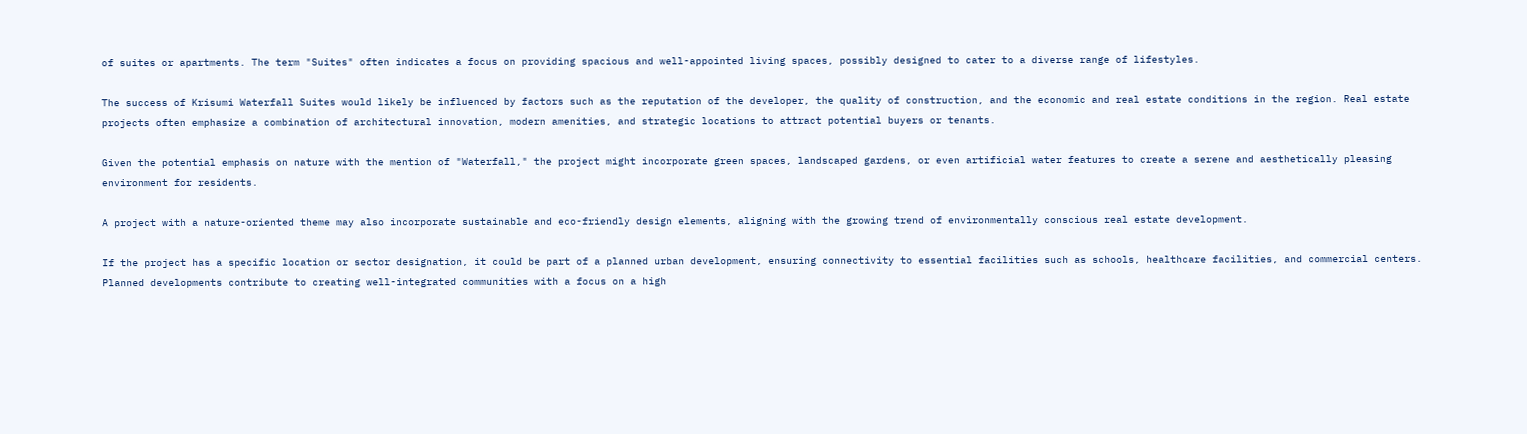of suites or apartments. The term "Suites" often indicates a focus on providing spacious and well-appointed living spaces, possibly designed to cater to a diverse range of lifestyles.

The success of Krisumi Waterfall Suites would likely be influenced by factors such as the reputation of the developer, the quality of construction, and the economic and real estate conditions in the region. Real estate projects often emphasize a combination of architectural innovation, modern amenities, and strategic locations to attract potential buyers or tenants.

Given the potential emphasis on nature with the mention of "Waterfall," the project might incorporate green spaces, landscaped gardens, or even artificial water features to create a serene and aesthetically pleasing environment for residents.

A project with a nature-oriented theme may also incorporate sustainable and eco-friendly design elements, aligning with the growing trend of environmentally conscious real estate development.

If the project has a specific location or sector designation, it could be part of a planned urban development, ensuring connectivity to essential facilities such as schools, healthcare facilities, and commercial centers. Planned developments contribute to creating well-integrated communities with a focus on a high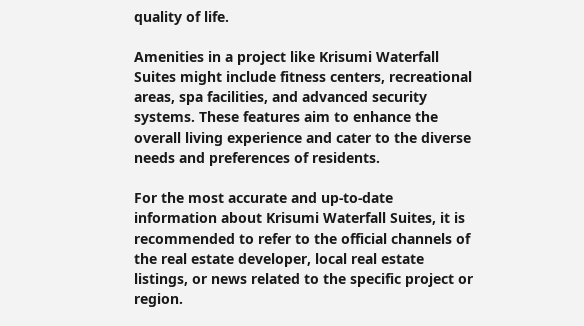quality of life.

Amenities in a project like Krisumi Waterfall Suites might include fitness centers, recreational areas, spa facilities, and advanced security systems. These features aim to enhance the overall living experience and cater to the diverse needs and preferences of residents.

For the most accurate and up-to-date information about Krisumi Waterfall Suites, it is recommended to refer to the official channels of the real estate developer, local real estate listings, or news related to the specific project or region.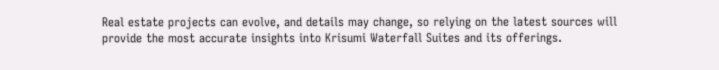Real estate projects can evolve, and details may change, so relying on the latest sources will provide the most accurate insights into Krisumi Waterfall Suites and its offerings.